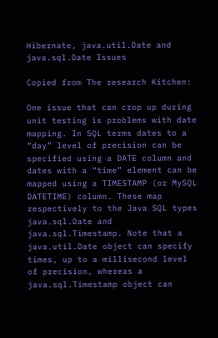Hibernate, java.util.Date and java.sql.Date Issues

Copied from The research Kitchen:

One issue that can crop up during unit testing is problems with date mapping. In SQL terms dates to a “day” level of precision can be specified using a DATE column and dates with a “time” element can be mapped using a TIMESTAMP (or MySQL DATETIME) column. These map respectively to the Java SQL types java.sql.Date and java.sql.Timestamp. Note that a java.util.Date object can specify times, up to a millisecond level of precision, whereas a java.sql.Timestamp object can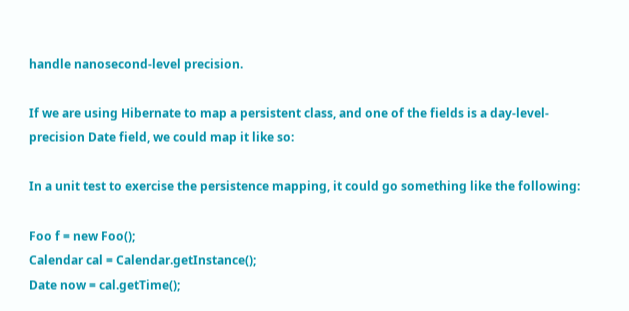handle nanosecond-level precision.

If we are using Hibernate to map a persistent class, and one of the fields is a day-level-precision Date field, we could map it like so:

In a unit test to exercise the persistence mapping, it could go something like the following:

Foo f = new Foo();
Calendar cal = Calendar.getInstance();
Date now = cal.getTime();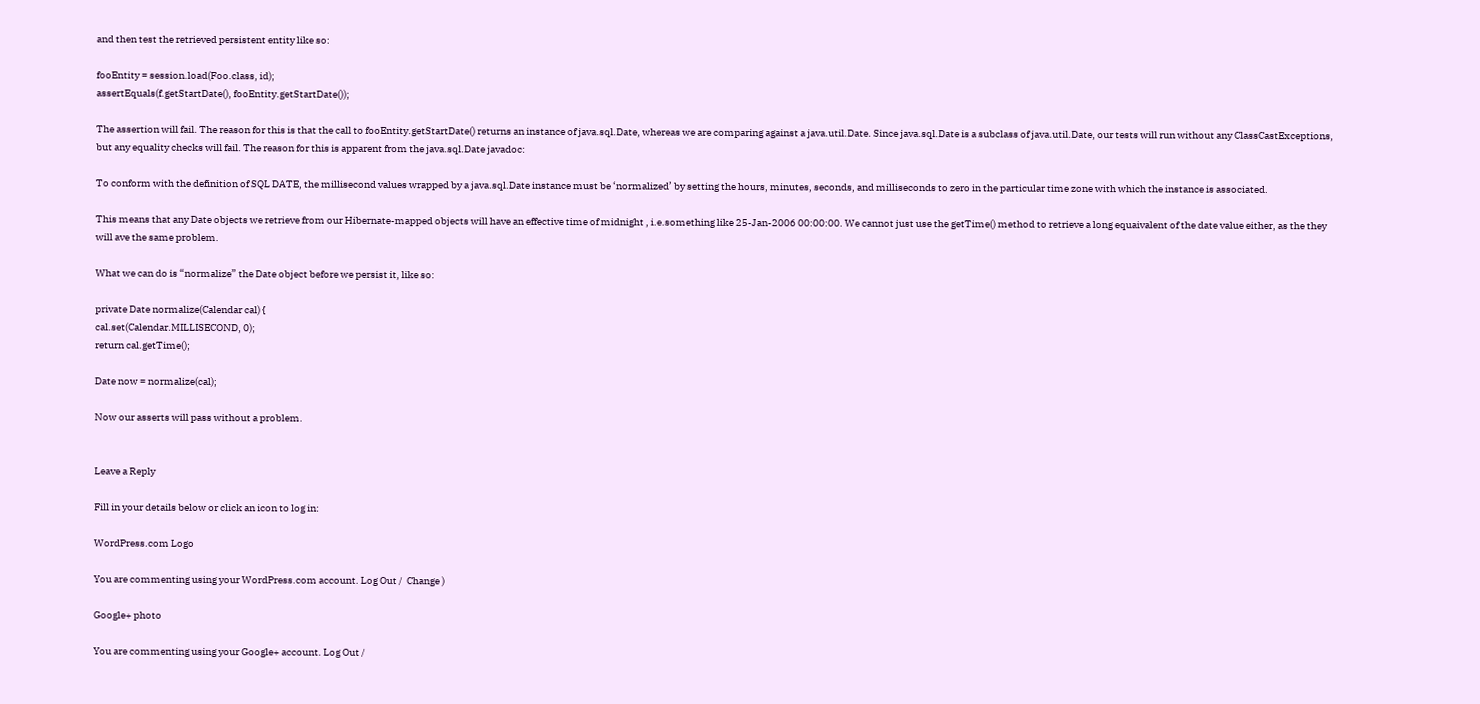and then test the retrieved persistent entity like so:

fooEntity = session.load(Foo.class, id);
assertEquals(f.getStartDate(), fooEntity.getStartDate());

The assertion will fail. The reason for this is that the call to fooEntity.getStartDate() returns an instance of java.sql.Date, whereas we are comparing against a java.util.Date. Since java.sql.Date is a subclass of java.util.Date, our tests will run without any ClassCastExceptions, but any equality checks will fail. The reason for this is apparent from the java.sql.Date javadoc:

To conform with the definition of SQL DATE, the millisecond values wrapped by a java.sql.Date instance must be ‘normalized’ by setting the hours, minutes, seconds, and milliseconds to zero in the particular time zone with which the instance is associated.

This means that any Date objects we retrieve from our Hibernate-mapped objects will have an effective time of midnight , i.e.something like 25-Jan-2006 00:00:00. We cannot just use the getTime() method to retrieve a long equaivalent of the date value either, as the they will ave the same problem.

What we can do is “normalize” the Date object before we persist it, like so:

private Date normalize(Calendar cal) {
cal.set(Calendar.MILLISECOND, 0);
return cal.getTime();

Date now = normalize(cal);

Now our asserts will pass without a problem.


Leave a Reply

Fill in your details below or click an icon to log in:

WordPress.com Logo

You are commenting using your WordPress.com account. Log Out /  Change )

Google+ photo

You are commenting using your Google+ account. Log Out /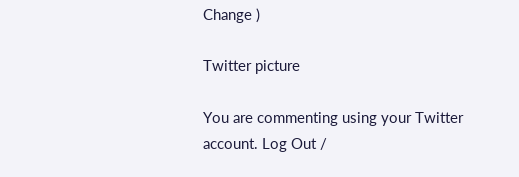Change )

Twitter picture

You are commenting using your Twitter account. Log Out /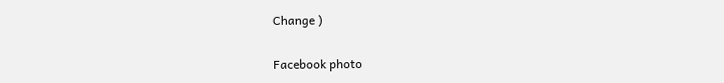Change )

Facebook photo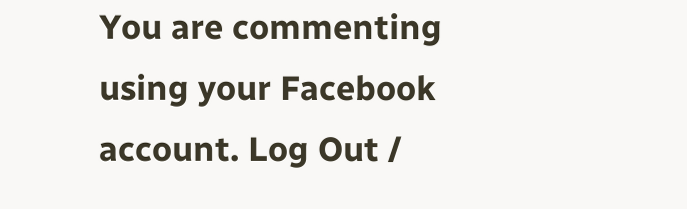You are commenting using your Facebook account. Log Out /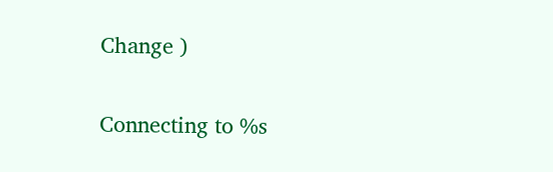Change )


Connecting to %s